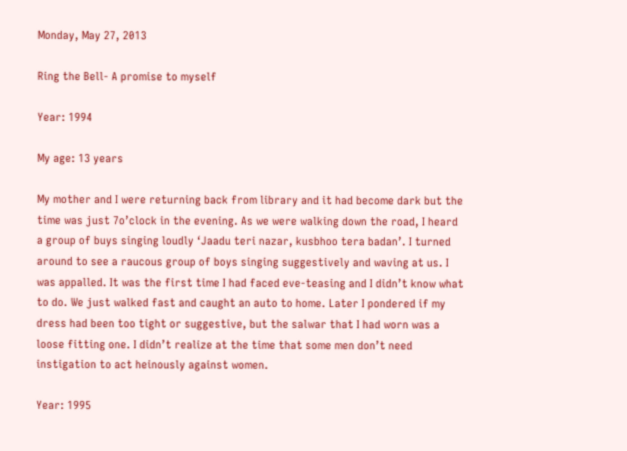Monday, May 27, 2013

Ring the Bell- A promise to myself

Year: 1994

My age: 13 years

My mother and I were returning back from library and it had become dark but the time was just 7o’clock in the evening. As we were walking down the road, I heard a group of buys singing loudly ‘Jaadu teri nazar, kusbhoo tera badan’. I turned around to see a raucous group of boys singing suggestively and waving at us. I was appalled. It was the first time I had faced eve-teasing and I didn’t know what to do. We just walked fast and caught an auto to home. Later I pondered if my dress had been too tight or suggestive, but the salwar that I had worn was a loose fitting one. I didn’t realize at the time that some men don’t need instigation to act heinously against women.

Year: 1995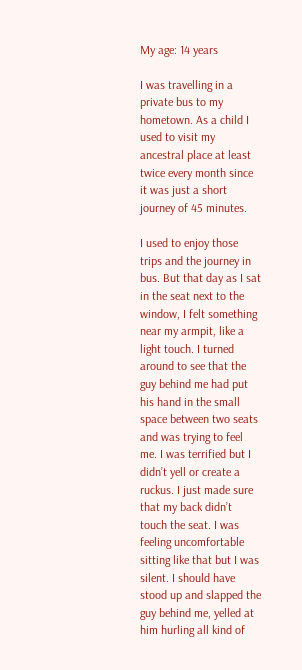My age: 14 years

I was travelling in a private bus to my hometown. As a child I used to visit my ancestral place at least twice every month since it was just a short journey of 45 minutes.

I used to enjoy those trips and the journey in bus. But that day as I sat in the seat next to the window, I felt something near my armpit, like a light touch. I turned around to see that the guy behind me had put his hand in the small space between two seats and was trying to feel me. I was terrified but I didn’t yell or create a ruckus. I just made sure that my back didn’t touch the seat. I was feeling uncomfortable sitting like that but I was silent. I should have stood up and slapped the guy behind me, yelled at him hurling all kind of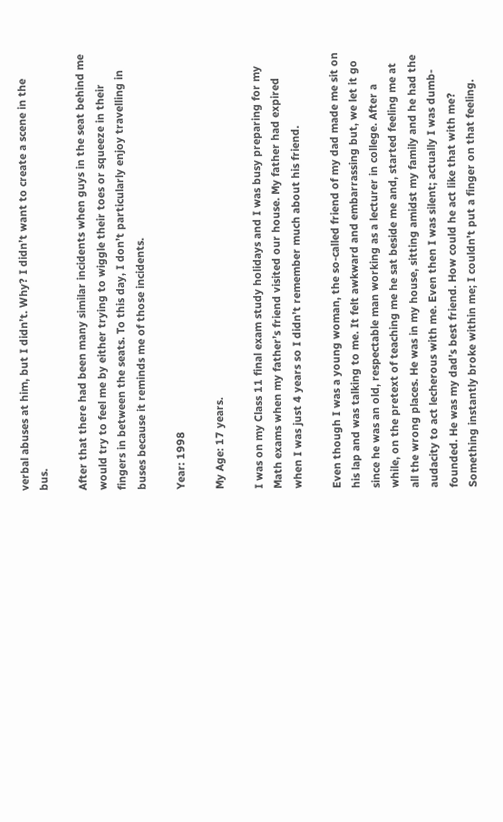verbal abuses at him, but I didn’t. Why? I didn’t want to create a scene in the bus.

After that there had been many similar incidents when guys in the seat behind me would try to feel me by either trying to wiggle their toes or squeeze in their fingers in between the seats. To this day, I don’t particularly enjoy travelling in buses because it reminds me of those incidents.

Year: 1998

My Age: 17 years.

I was on my Class 11 final exam study holidays and I was busy preparing for my Math exams when my father’s friend visited our house. My father had expired when I was just 4 years so I didn’t remember much about his friend.

Even though I was a young woman, the so-called friend of my dad made me sit on his lap and was talking to me. It felt awkward and embarrassing but, we let it go since he was an old, respectable man working as a lecturer in college. After a while, on the pretext of teaching me he sat beside me and, started feeling me at all the wrong places. He was in my house, sitting amidst my family and he had the audacity to act lecherous with me. Even then I was silent; actually I was dumb-founded. He was my dad’s best friend. How could he act like that with me? Something instantly broke within me; I couldn’t put a finger on that feeling.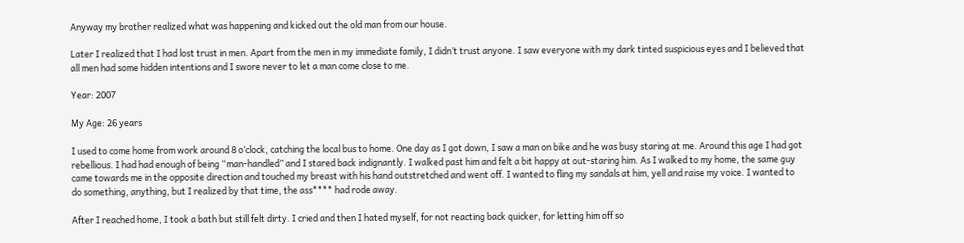Anyway my brother realized what was happening and kicked out the old man from our house.

Later I realized that I had lost trust in men. Apart from the men in my immediate family, I didn’t trust anyone. I saw everyone with my dark tinted suspicious eyes and I believed that all men had some hidden intentions and I swore never to let a man come close to me.

Year: 2007

My Age: 26 years

I used to come home from work around 8 o’clock, catching the local bus to home. One day as I got down, I saw a man on bike and he was busy staring at me. Around this age I had got rebellious. I had had enough of being “man-handled” and I stared back indignantly. I walked past him and felt a bit happy at out-staring him. As I walked to my home, the same guy came towards me in the opposite direction and touched my breast with his hand outstretched and went off. I wanted to fling my sandals at him, yell and raise my voice. I wanted to do something, anything, but I realized by that time, the ass**** had rode away.

After I reached home, I took a bath but still felt dirty. I cried and then I hated myself, for not reacting back quicker, for letting him off so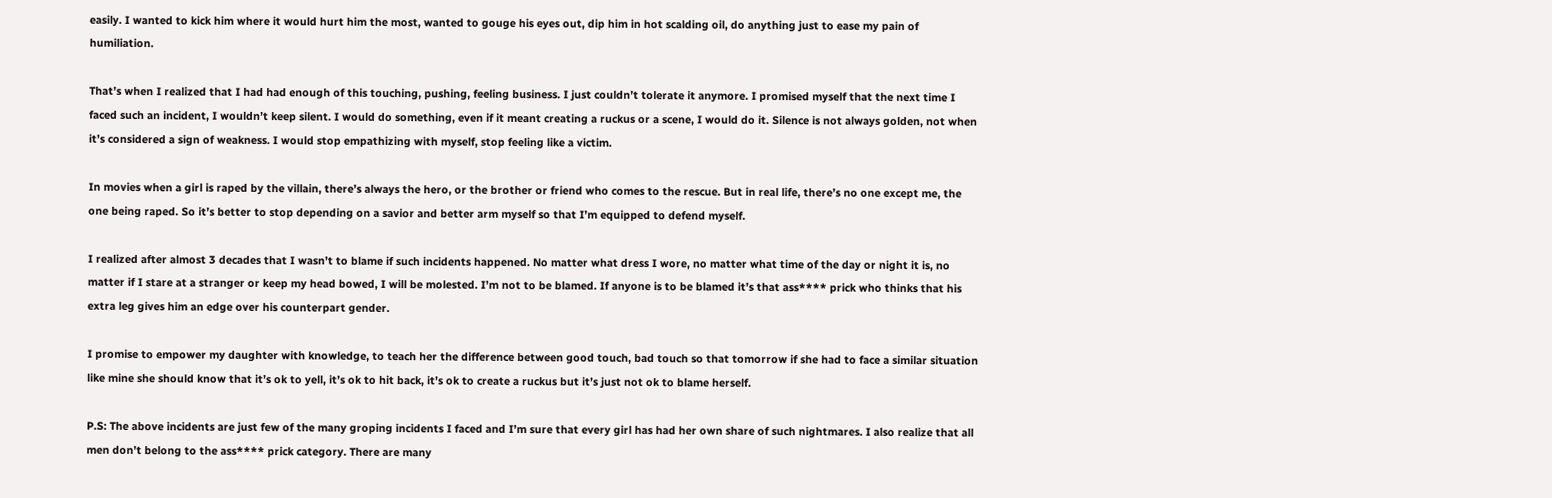easily. I wanted to kick him where it would hurt him the most, wanted to gouge his eyes out, dip him in hot scalding oil, do anything just to ease my pain of humiliation.

That’s when I realized that I had had enough of this touching, pushing, feeling business. I just couldn’t tolerate it anymore. I promised myself that the next time I faced such an incident, I wouldn’t keep silent. I would do something, even if it meant creating a ruckus or a scene, I would do it. Silence is not always golden, not when it’s considered a sign of weakness. I would stop empathizing with myself, stop feeling like a victim.

In movies when a girl is raped by the villain, there’s always the hero, or the brother or friend who comes to the rescue. But in real life, there’s no one except me, the one being raped. So it’s better to stop depending on a savior and better arm myself so that I’m equipped to defend myself.

I realized after almost 3 decades that I wasn’t to blame if such incidents happened. No matter what dress I wore, no matter what time of the day or night it is, no matter if I stare at a stranger or keep my head bowed, I will be molested. I’m not to be blamed. If anyone is to be blamed it’s that ass**** prick who thinks that his extra leg gives him an edge over his counterpart gender.

I promise to empower my daughter with knowledge, to teach her the difference between good touch, bad touch so that tomorrow if she had to face a similar situation like mine she should know that it’s ok to yell, it’s ok to hit back, it’s ok to create a ruckus but it’s just not ok to blame herself.

P.S: The above incidents are just few of the many groping incidents I faced and I’m sure that every girl has had her own share of such nightmares. I also realize that all men don’t belong to the ass**** prick category. There are many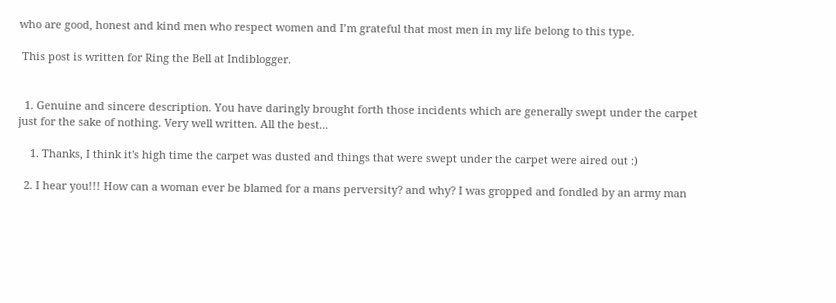who are good, honest and kind men who respect women and I’m grateful that most men in my life belong to this type.

 This post is written for Ring the Bell at Indiblogger.


  1. Genuine and sincere description. You have daringly brought forth those incidents which are generally swept under the carpet just for the sake of nothing. Very well written. All the best...

    1. Thanks, I think it's high time the carpet was dusted and things that were swept under the carpet were aired out :)

  2. I hear you!!! How can a woman ever be blamed for a mans perversity? and why? I was gropped and fondled by an army man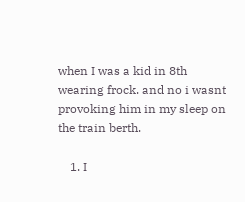when I was a kid in 8th wearing frock. and no i wasnt provoking him in my sleep on the train berth.

    1. I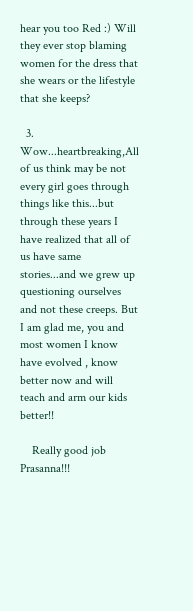hear you too Red :) Will they ever stop blaming women for the dress that she wears or the lifestyle that she keeps?

  3. Wow...heartbreaking,All of us think may be not every girl goes through things like this...but through these years I have realized that all of us have same stories...and we grew up questioning ourselves and not these creeps. But I am glad me, you and most women I know have evolved , know better now and will teach and arm our kids better!!

    Really good job Prasanna!!!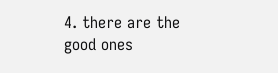4. there are the good ones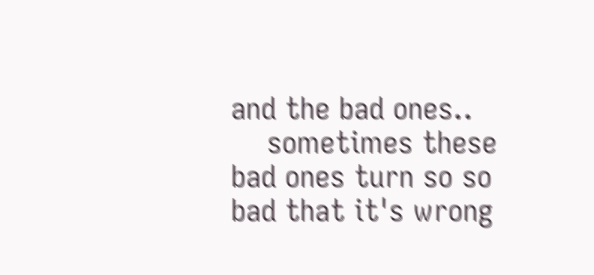and the bad ones..
    sometimes these bad ones turn so so bad that it's wrong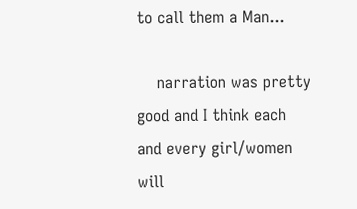to call them a Man...

    narration was pretty good and I think each and every girl/women will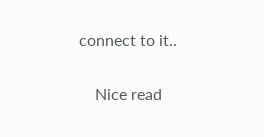connect to it..

    Nice read